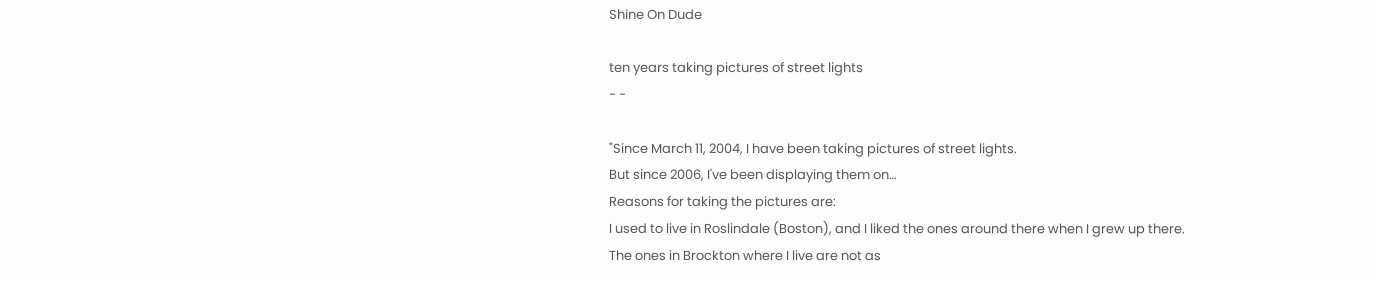Shine On Dude

ten years taking pictures of street lights
- -

"Since March 11, 2004, I have been taking pictures of street lights.
But since 2006, I've been displaying them on…
Reasons for taking the pictures are:
I used to live in Roslindale (Boston), and I liked the ones around there when I grew up there.
The ones in Brockton where I live are not as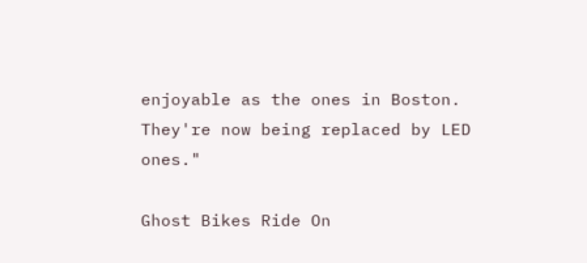enjoyable as the ones in Boston.
They're now being replaced by LED ones."

Ghost Bikes Ride On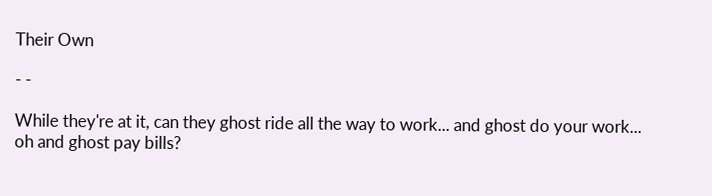Their Own

- -

While they're at it, can they ghost ride all the way to work... and ghost do your work... oh and ghost pay bills?